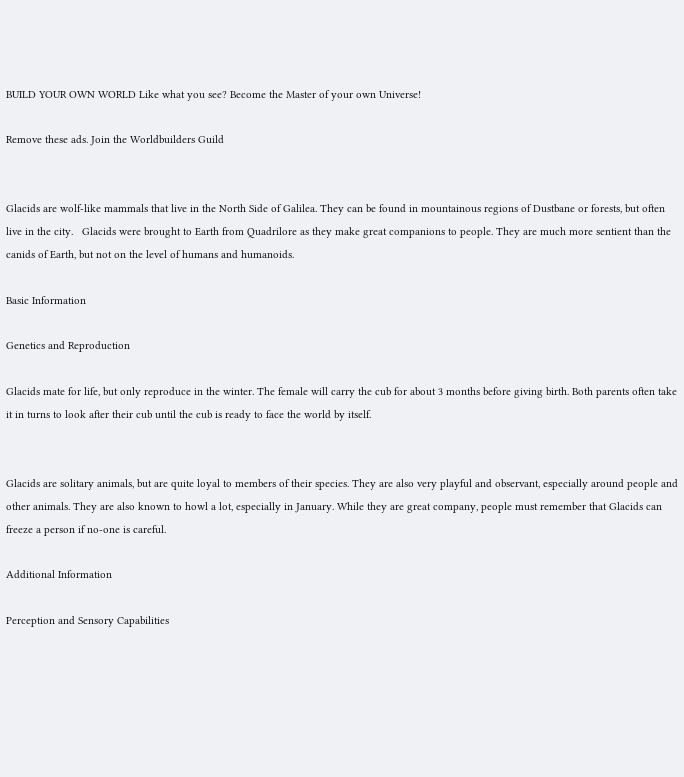BUILD YOUR OWN WORLD Like what you see? Become the Master of your own Universe!

Remove these ads. Join the Worldbuilders Guild


Glacids are wolf-like mammals that live in the North Side of Galilea. They can be found in mountainous regions of Dustbane or forests, but often live in the city.   Glacids were brought to Earth from Quadrilore as they make great companions to people. They are much more sentient than the canids of Earth, but not on the level of humans and humanoids.

Basic Information

Genetics and Reproduction

Glacids mate for life, but only reproduce in the winter. The female will carry the cub for about 3 months before giving birth. Both parents often take it in turns to look after their cub until the cub is ready to face the world by itself.


Glacids are solitary animals, but are quite loyal to members of their species. They are also very playful and observant, especially around people and other animals. They are also known to howl a lot, especially in January. While they are great company, people must remember that Glacids can freeze a person if no-one is careful.

Additional Information

Perception and Sensory Capabilities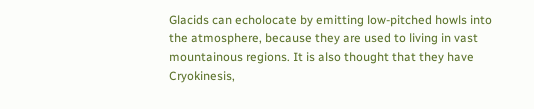Glacids can echolocate by emitting low-pitched howls into the atmosphere, because they are used to living in vast mountainous regions. It is also thought that they have Cryokinesis,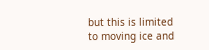but this is limited to moving ice and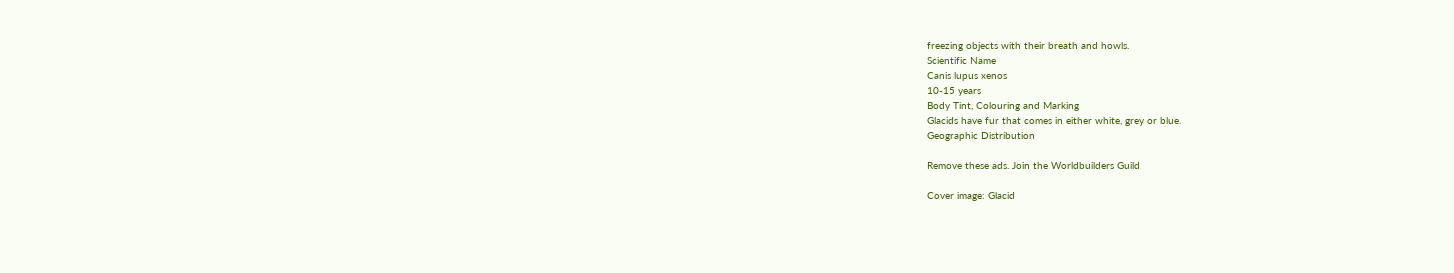freezing objects with their breath and howls.
Scientific Name
Canis lupus xenos
10-15 years
Body Tint, Colouring and Marking
Glacids have fur that comes in either white, grey or blue.
Geographic Distribution

Remove these ads. Join the Worldbuilders Guild

Cover image: Glacid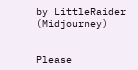by LittleRaider (Midjourney)


Please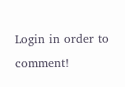Login in order to comment!